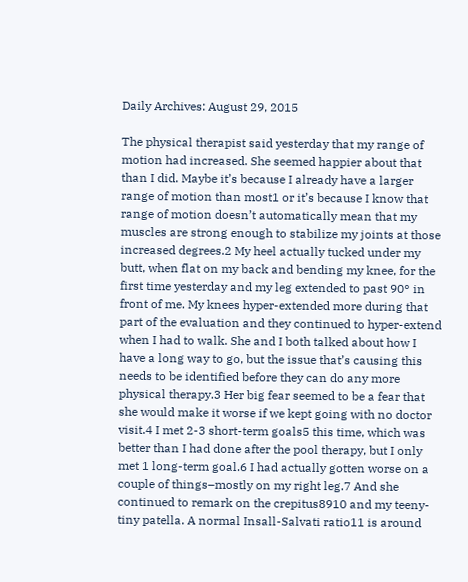Daily Archives: August 29, 2015

The physical therapist said yesterday that my range of motion had increased. She seemed happier about that than I did. Maybe it’s because I already have a larger range of motion than most1 or it’s because I know that range of motion doesn’t automatically mean that my muscles are strong enough to stabilize my joints at those increased degrees.2 My heel actually tucked under my butt, when flat on my back and bending my knee, for the first time yesterday and my leg extended to past 90° in front of me. My knees hyper-extended more during that part of the evaluation and they continued to hyper-extend when I had to walk. She and I both talked about how I have a long way to go, but the issue that’s causing this needs to be identified before they can do any more physical therapy.3 Her big fear seemed to be a fear that she would make it worse if we kept going with no doctor visit.4 I met 2-3 short-term goals5 this time, which was better than I had done after the pool therapy, but I only met 1 long-term goal.6 I had actually gotten worse on a couple of things–mostly on my right leg.7 And she continued to remark on the crepitus8910 and my teeny-tiny patella. A normal Insall-Salvati ratio11 is around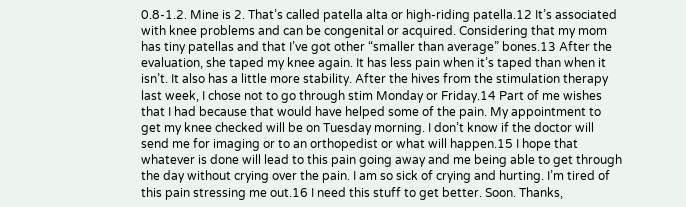0.8-1.2. Mine is 2. That’s called patella alta or high-riding patella.12 It’s associated with knee problems and can be congenital or acquired. Considering that my mom has tiny patellas and that I’ve got other “smaller than average” bones.13 After the evaluation, she taped my knee again. It has less pain when it’s taped than when it isn’t. It also has a little more stability. After the hives from the stimulation therapy last week, I chose not to go through stim Monday or Friday.14 Part of me wishes that I had because that would have helped some of the pain. My appointment to get my knee checked will be on Tuesday morning. I don’t know if the doctor will send me for imaging or to an orthopedist or what will happen.15 I hope that whatever is done will lead to this pain going away and me being able to get through the day without crying over the pain. I am so sick of crying and hurting. I’m tired of this pain stressing me out.16 I need this stuff to get better. Soon. Thanks,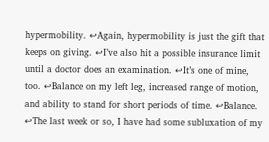hypermobility. ↩Again, hypermobility is just the gift that keeps on giving. ↩I’ve also hit a possible insurance limit until a doctor does an examination. ↩It’s one of mine, too. ↩Balance on my left leg, increased range of motion, and ability to stand for short periods of time. ↩Balance. ↩The last week or so, I have had some subluxation of my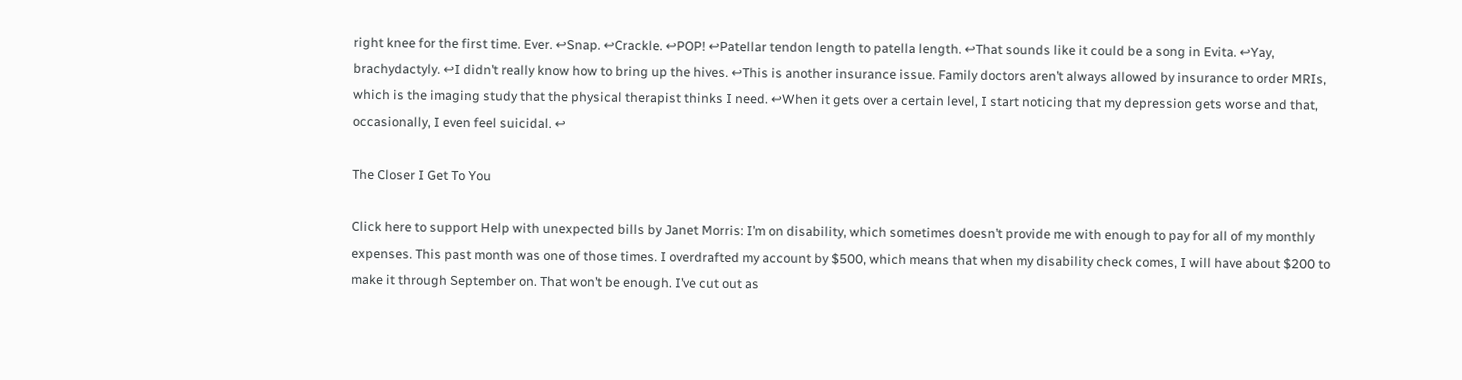right knee for the first time. Ever. ↩Snap. ↩Crackle. ↩POP! ↩Patellar tendon length to patella length. ↩That sounds like it could be a song in Evita. ↩Yay, brachydactyly. ↩I didn’t really know how to bring up the hives. ↩This is another insurance issue. Family doctors aren’t always allowed by insurance to order MRIs, which is the imaging study that the physical therapist thinks I need. ↩When it gets over a certain level, I start noticing that my depression gets worse and that, occasionally, I even feel suicidal. ↩

The Closer I Get To You

Click here to support Help with unexpected bills by Janet Morris: I’m on disability, which sometimes doesn’t provide me with enough to pay for all of my monthly expenses. This past month was one of those times. I overdrafted my account by $500, which means that when my disability check comes, I will have about $200 to make it through September on. That won’t be enough. I’ve cut out as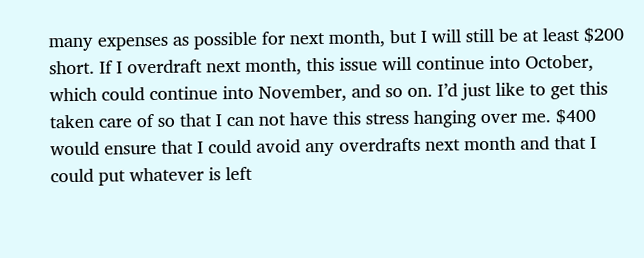many expenses as possible for next month, but I will still be at least $200 short. If I overdraft next month, this issue will continue into October, which could continue into November, and so on. I’d just like to get this taken care of so that I can not have this stress hanging over me. $400 would ensure that I could avoid any overdrafts next month and that I could put whatever is left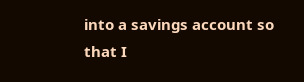into a savings account so that I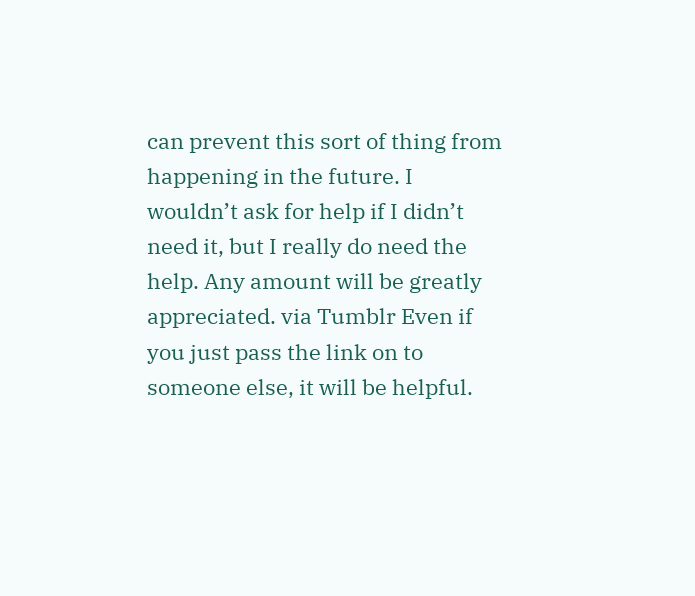can prevent this sort of thing from happening in the future. I wouldn’t ask for help if I didn’t need it, but I really do need the help. Any amount will be greatly appreciated. via Tumblr Even if you just pass the link on to someone else, it will be helpful.